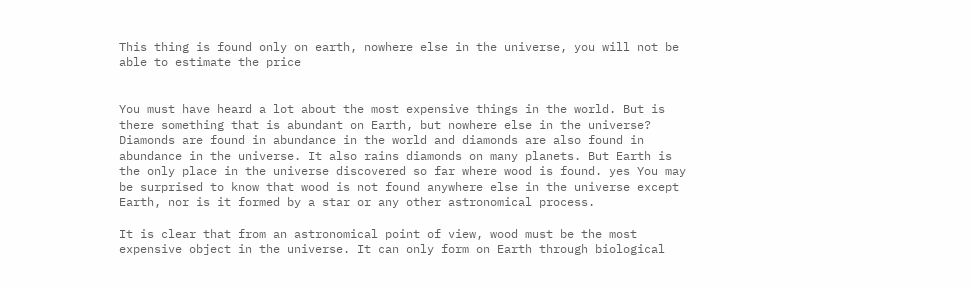This thing is found only on earth, nowhere else in the universe, you will not be able to estimate the price


You must have heard a lot about the most expensive things in the world. But is there something that is abundant on Earth, but nowhere else in the universe? Diamonds are found in abundance in the world and diamonds are also found in abundance in the universe. It also rains diamonds on many planets. But Earth is the only place in the universe discovered so far where wood is found. yes You may be surprised to know that wood is not found anywhere else in the universe except Earth, nor is it formed by a star or any other astronomical process.

It is clear that from an astronomical point of view, wood must be the most expensive object in the universe. It can only form on Earth through biological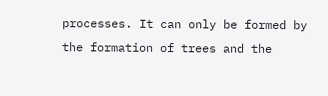processes. It can only be formed by the formation of trees and the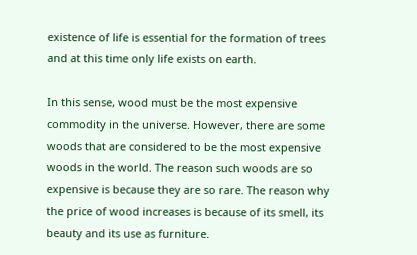existence of life is essential for the formation of trees and at this time only life exists on earth.

In this sense, wood must be the most expensive commodity in the universe. However, there are some woods that are considered to be the most expensive woods in the world. The reason such woods are so expensive is because they are so rare. The reason why the price of wood increases is because of its smell, its beauty and its use as furniture.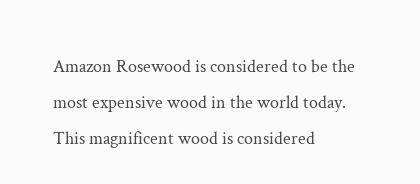Amazon Rosewood is considered to be the most expensive wood in the world today. This magnificent wood is considered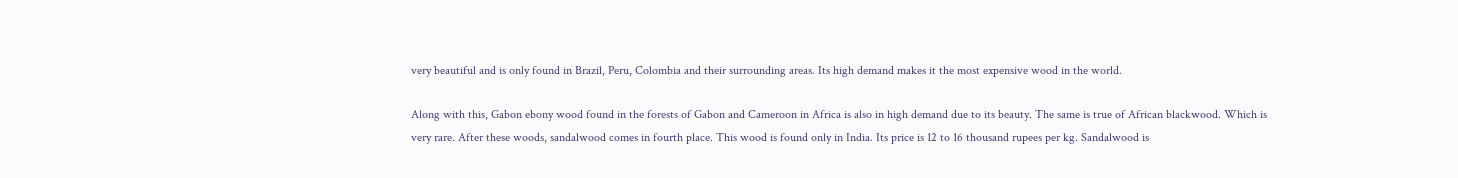very beautiful and is only found in Brazil, Peru, Colombia and their surrounding areas. Its high demand makes it the most expensive wood in the world.

Along with this, Gabon ebony wood found in the forests of Gabon and Cameroon in Africa is also in high demand due to its beauty. The same is true of African blackwood. Which is very rare. After these woods, sandalwood comes in fourth place. This wood is found only in India. Its price is 12 to 16 thousand rupees per kg. Sandalwood is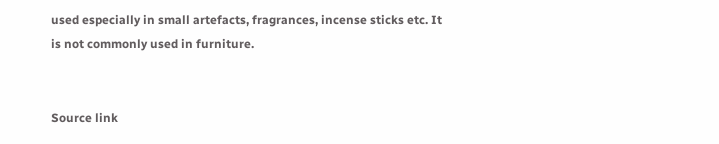used especially in small artefacts, fragrances, incense sticks etc. It is not commonly used in furniture.


Source link